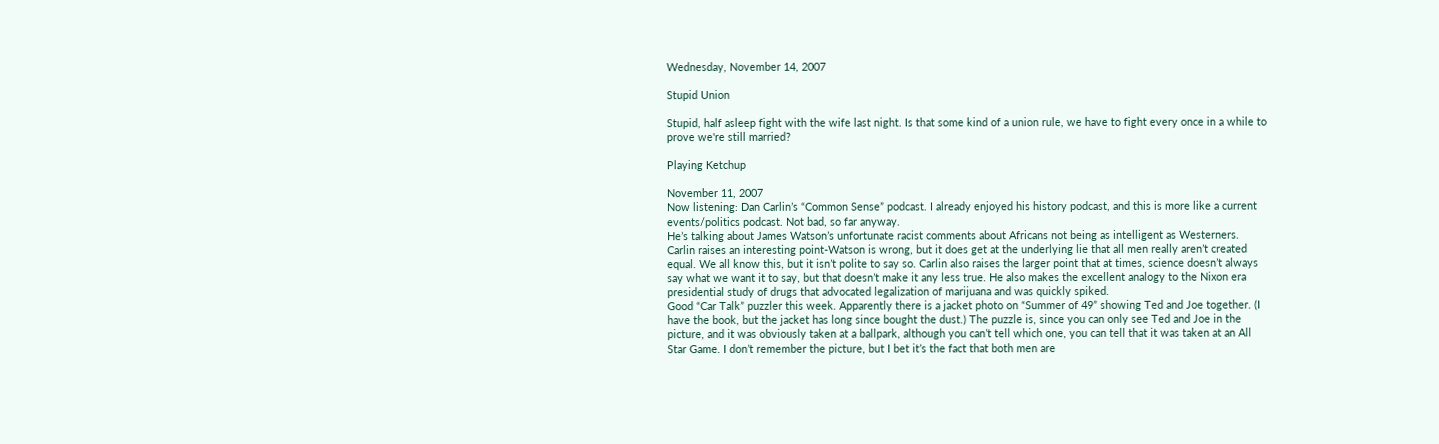Wednesday, November 14, 2007

Stupid Union

Stupid, half asleep fight with the wife last night. Is that some kind of a union rule, we have to fight every once in a while to prove we're still married?

Playing Ketchup

November 11, 2007
Now listening: Dan Carlin’s “Common Sense” podcast. I already enjoyed his history podcast, and this is more like a current events/politics podcast. Not bad, so far anyway.
He’s talking about James Watson’s unfortunate racist comments about Africans not being as intelligent as Westerners. Carlin raises an interesting point-Watson is wrong, but it does get at the underlying lie that all men really aren’t created equal. We all know this, but it isn’t polite to say so. Carlin also raises the larger point that at times, science doesn’t always say what we want it to say, but that doesn’t make it any less true. He also makes the excellent analogy to the Nixon era presidential study of drugs that advocated legalization of marijuana and was quickly spiked.
Good “Car Talk” puzzler this week. Apparently there is a jacket photo on “Summer of 49” showing Ted and Joe together. (I have the book, but the jacket has long since bought the dust.) The puzzle is, since you can only see Ted and Joe in the picture, and it was obviously taken at a ballpark, although you can’t tell which one, you can tell that it was taken at an All Star Game. I don’t remember the picture, but I bet it’s the fact that both men are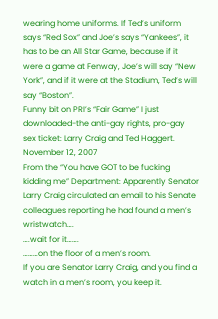wearing home uniforms. If Ted’s uniform says “Red Sox” and Joe’s says “Yankees”, it has to be an All Star Game, because if it were a game at Fenway, Joe’s will say “New York”, and if it were at the Stadium, Ted’s will say “Boston”.
Funny bit on PRI’s “Fair Game” I just downloaded-the anti-gay rights, pro-gay sex ticket: Larry Craig and Ted Haggert.
November 12, 2007
From the “You have GOT to be fucking kidding me” Department: Apparently Senator Larry Craig circulated an email to his Senate colleagues reporting he had found a men’s wristwatch….
….wait for it…….
………on the floor of a men’s room.
If you are Senator Larry Craig, and you find a watch in a men’s room, you keep it.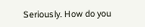Seriously. How do you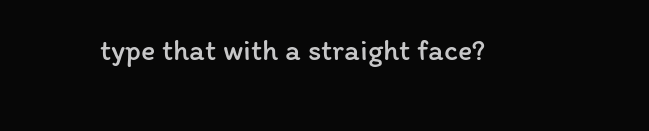type that with a straight face?